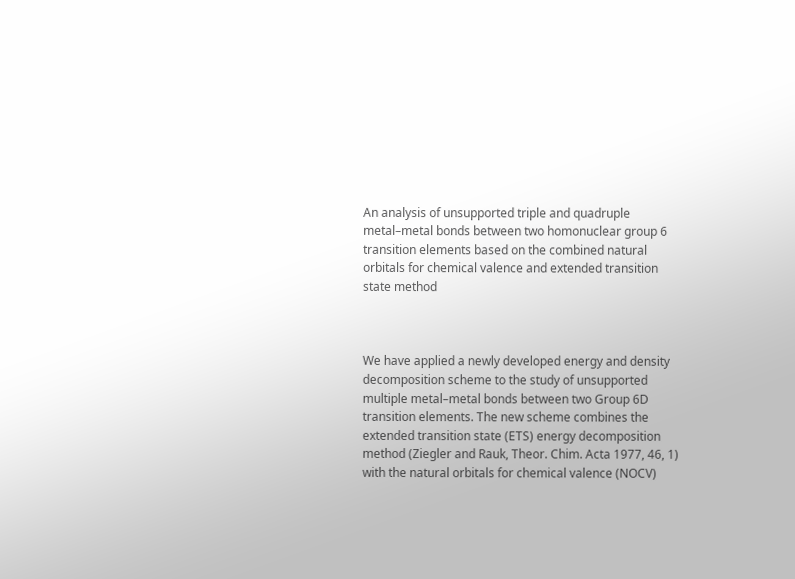An analysis of unsupported triple and quadruple metal–metal bonds between two homonuclear group 6 transition elements based on the combined natural orbitals for chemical valence and extended transition state method



We have applied a newly developed energy and density decomposition scheme to the study of unsupported multiple metal–metal bonds between two Group 6D transition elements. The new scheme combines the extended transition state (ETS) energy decomposition method (Ziegler and Rauk, Theor. Chim. Acta 1977, 46, 1) with the natural orbitals for chemical valence (NOCV)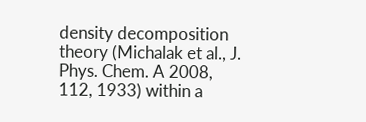density decomposition theory (Michalak et al., J. Phys. Chem. A 2008, 112, 1933) within a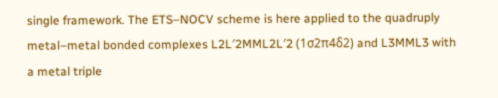single framework. The ETS–NOCV scheme is here applied to the quadruply metal–metal bonded complexes L2L′2MML2L′2 (1σ2π4δ2) and L3MML3 with a metal triple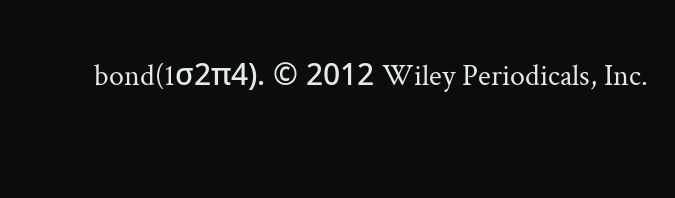bond(1σ2π4). © 2012 Wiley Periodicals, Inc.